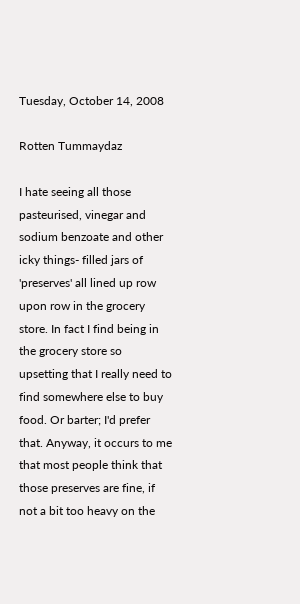Tuesday, October 14, 2008

Rotten Tummaydaz

I hate seeing all those pasteurised, vinegar and sodium benzoate and other icky things- filled jars of 'preserves' all lined up row upon row in the grocery store. In fact I find being in the grocery store so upsetting that I really need to find somewhere else to buy food. Or barter; I'd prefer that. Anyway, it occurs to me that most people think that those preserves are fine, if not a bit too heavy on the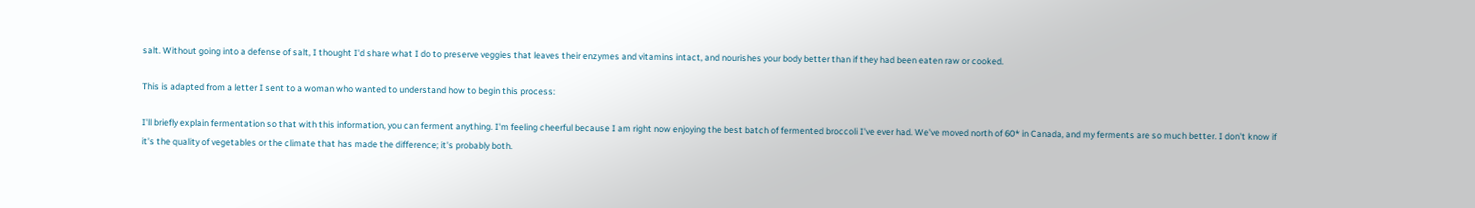salt. Without going into a defense of salt, I thought I'd share what I do to preserve veggies that leaves their enzymes and vitamins intact, and nourishes your body better than if they had been eaten raw or cooked.

This is adapted from a letter I sent to a woman who wanted to understand how to begin this process:

I'll briefly explain fermentation so that with this information, you can ferment anything. I'm feeling cheerful because I am right now enjoying the best batch of fermented broccoli I've ever had. We've moved north of 60* in Canada, and my ferments are so much better. I don't know if it's the quality of vegetables or the climate that has made the difference; it's probably both.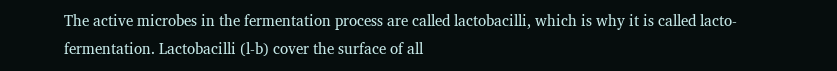The active microbes in the fermentation process are called lactobacilli, which is why it is called lacto-fermentation. Lactobacilli (l-b) cover the surface of all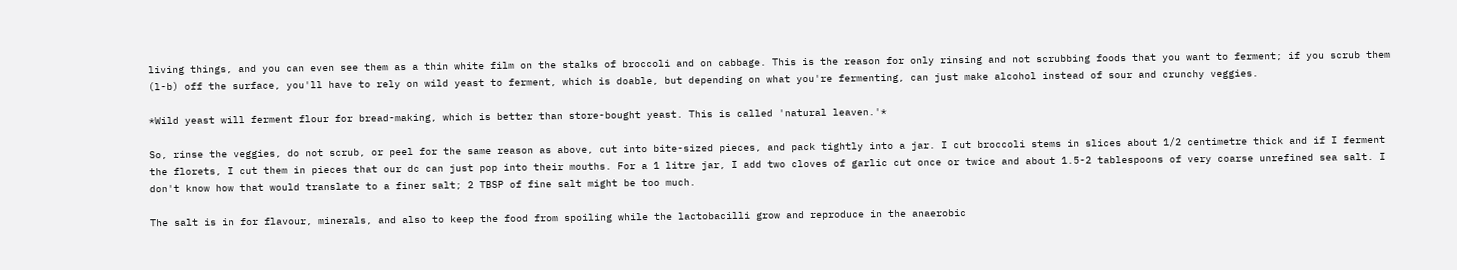living things, and you can even see them as a thin white film on the stalks of broccoli and on cabbage. This is the reason for only rinsing and not scrubbing foods that you want to ferment; if you scrub them (l-b) off the surface, you'll have to rely on wild yeast to ferment, which is doable, but depending on what you're fermenting, can just make alcohol instead of sour and crunchy veggies.

*Wild yeast will ferment flour for bread-making, which is better than store-bought yeast. This is called 'natural leaven.'*

So, rinse the veggies, do not scrub, or peel for the same reason as above, cut into bite-sized pieces, and pack tightly into a jar. I cut broccoli stems in slices about 1/2 centimetre thick and if I ferment the florets, I cut them in pieces that our dc can just pop into their mouths. For a 1 litre jar, I add two cloves of garlic cut once or twice and about 1.5-2 tablespoons of very coarse unrefined sea salt. I don't know how that would translate to a finer salt; 2 TBSP of fine salt might be too much.

The salt is in for flavour, minerals, and also to keep the food from spoiling while the lactobacilli grow and reproduce in the anaerobic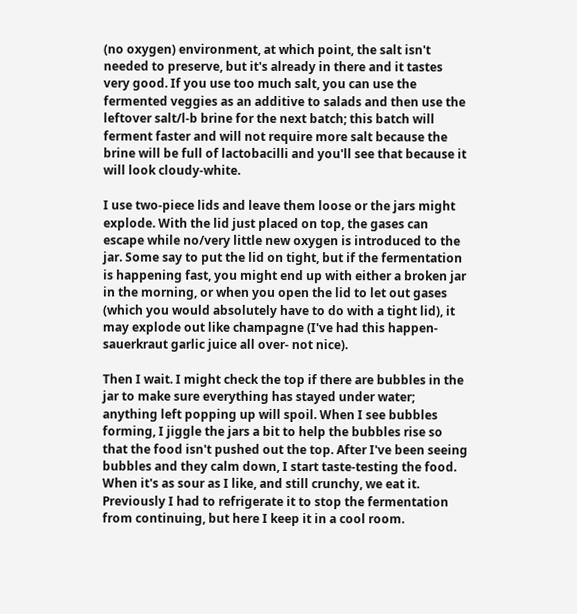(no oxygen) environment, at which point, the salt isn't needed to preserve, but it's already in there and it tastes very good. If you use too much salt, you can use the fermented veggies as an additive to salads and then use the leftover salt/l-b brine for the next batch; this batch will ferment faster and will not require more salt because the brine will be full of lactobacilli and you'll see that because it will look cloudy-white.

I use two-piece lids and leave them loose or the jars might explode. With the lid just placed on top, the gases can escape while no/very little new oxygen is introduced to the jar. Some say to put the lid on tight, but if the fermentation is happening fast, you might end up with either a broken jar in the morning, or when you open the lid to let out gases (which you would absolutely have to do with a tight lid), it may explode out like champagne (I've had this happen- sauerkraut garlic juice all over- not nice).

Then I wait. I might check the top if there are bubbles in the jar to make sure everything has stayed under water; anything left popping up will spoil. When I see bubbles forming, I jiggle the jars a bit to help the bubbles rise so that the food isn't pushed out the top. After I've been seeing bubbles and they calm down, I start taste-testing the food. When it's as sour as I like, and still crunchy, we eat it. Previously I had to refrigerate it to stop the fermentation from continuing, but here I keep it in a cool room.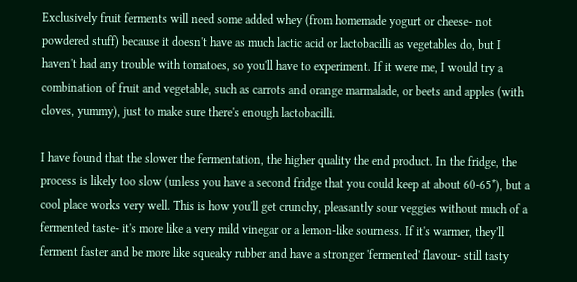Exclusively fruit ferments will need some added whey (from homemade yogurt or cheese- not powdered stuff) because it doesn't have as much lactic acid or lactobacilli as vegetables do, but I haven't had any trouble with tomatoes, so you'll have to experiment. If it were me, I would try a combination of fruit and vegetable, such as carrots and orange marmalade, or beets and apples (with cloves, yummy), just to make sure there's enough lactobacilli.

I have found that the slower the fermentation, the higher quality the end product. In the fridge, the process is likely too slow (unless you have a second fridge that you could keep at about 60-65*), but a cool place works very well. This is how you'll get crunchy, pleasantly sour veggies without much of a fermented taste- it's more like a very mild vinegar or a lemon-like sourness. If it's warmer, they'll ferment faster and be more like squeaky rubber and have a stronger 'fermented' flavour- still tasty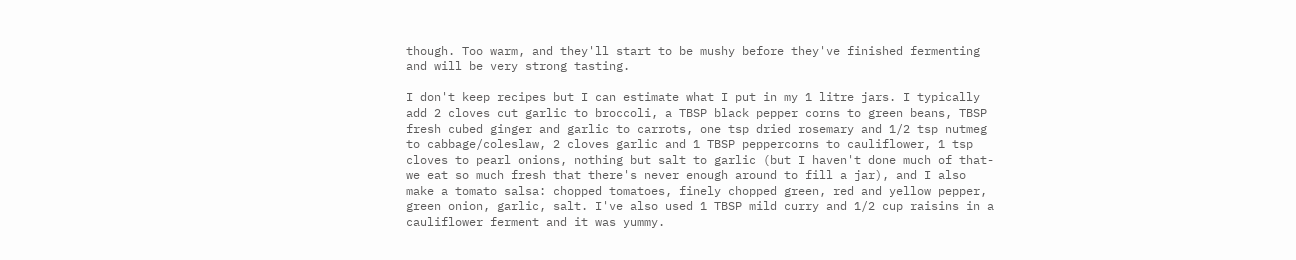though. Too warm, and they'll start to be mushy before they've finished fermenting and will be very strong tasting.

I don't keep recipes but I can estimate what I put in my 1 litre jars. I typically add 2 cloves cut garlic to broccoli, a TBSP black pepper corns to green beans, TBSP fresh cubed ginger and garlic to carrots, one tsp dried rosemary and 1/2 tsp nutmeg to cabbage/coleslaw, 2 cloves garlic and 1 TBSP peppercorns to cauliflower, 1 tsp cloves to pearl onions, nothing but salt to garlic (but I haven't done much of that- we eat so much fresh that there's never enough around to fill a jar), and I also make a tomato salsa: chopped tomatoes, finely chopped green, red and yellow pepper, green onion, garlic, salt. I've also used 1 TBSP mild curry and 1/2 cup raisins in a cauliflower ferment and it was yummy.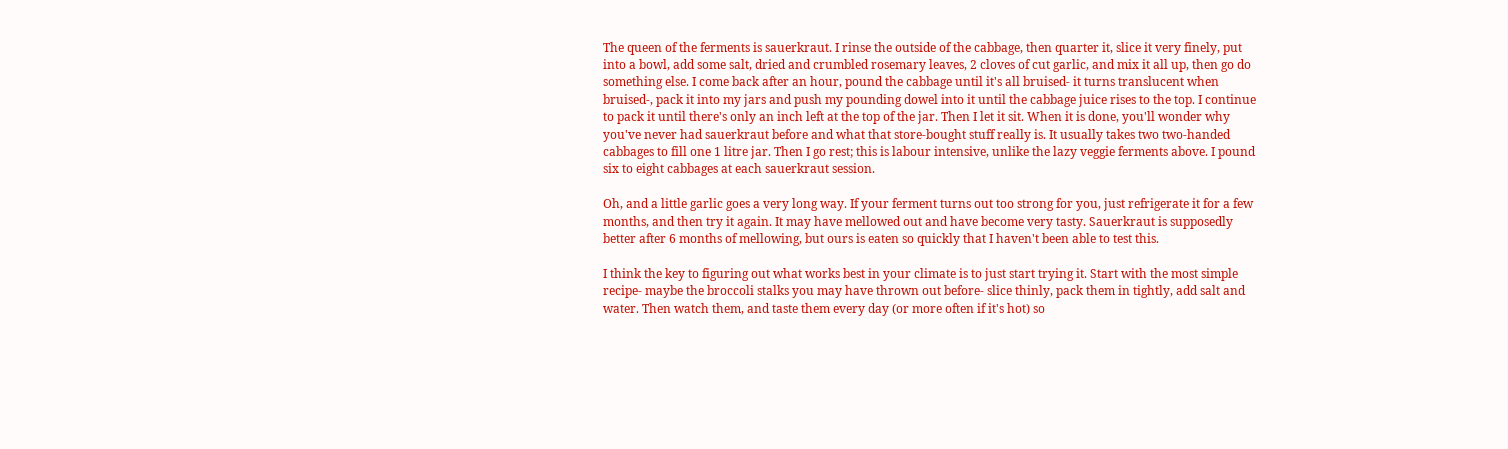The queen of the ferments is sauerkraut. I rinse the outside of the cabbage, then quarter it, slice it very finely, put into a bowl, add some salt, dried and crumbled rosemary leaves, 2 cloves of cut garlic, and mix it all up, then go do something else. I come back after an hour, pound the cabbage until it's all bruised- it turns translucent when bruised-, pack it into my jars and push my pounding dowel into it until the cabbage juice rises to the top. I continue to pack it until there's only an inch left at the top of the jar. Then I let it sit. When it is done, you'll wonder why you've never had sauerkraut before and what that store-bought stuff really is. It usually takes two two-handed cabbages to fill one 1 litre jar. Then I go rest; this is labour intensive, unlike the lazy veggie ferments above. I pound six to eight cabbages at each sauerkraut session.

Oh, and a little garlic goes a very long way. If your ferment turns out too strong for you, just refrigerate it for a few months, and then try it again. It may have mellowed out and have become very tasty. Sauerkraut is supposedly better after 6 months of mellowing, but ours is eaten so quickly that I haven't been able to test this.

I think the key to figuring out what works best in your climate is to just start trying it. Start with the most simple recipe- maybe the broccoli stalks you may have thrown out before- slice thinly, pack them in tightly, add salt and water. Then watch them, and taste them every day (or more often if it's hot) so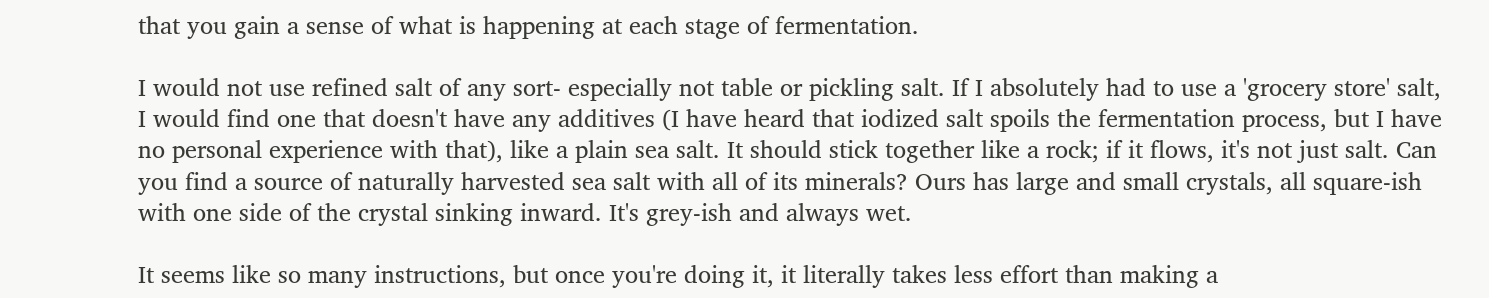that you gain a sense of what is happening at each stage of fermentation.

I would not use refined salt of any sort- especially not table or pickling salt. If I absolutely had to use a 'grocery store' salt, I would find one that doesn't have any additives (I have heard that iodized salt spoils the fermentation process, but I have no personal experience with that), like a plain sea salt. It should stick together like a rock; if it flows, it's not just salt. Can you find a source of naturally harvested sea salt with all of its minerals? Ours has large and small crystals, all square-ish with one side of the crystal sinking inward. It's grey-ish and always wet.

It seems like so many instructions, but once you're doing it, it literally takes less effort than making a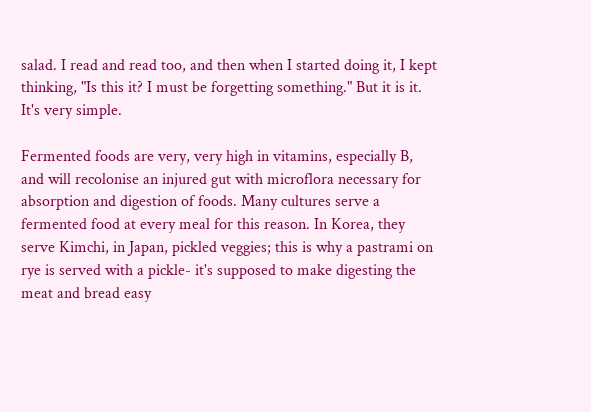salad. I read and read too, and then when I started doing it, I kept thinking, "Is this it? I must be forgetting something." But it is it. It's very simple.

Fermented foods are very, very high in vitamins, especially B, and will recolonise an injured gut with microflora necessary for absorption and digestion of foods. Many cultures serve a fermented food at every meal for this reason. In Korea, they serve Kimchi, in Japan, pickled veggies; this is why a pastrami on rye is served with a pickle- it's supposed to make digesting the meat and bread easy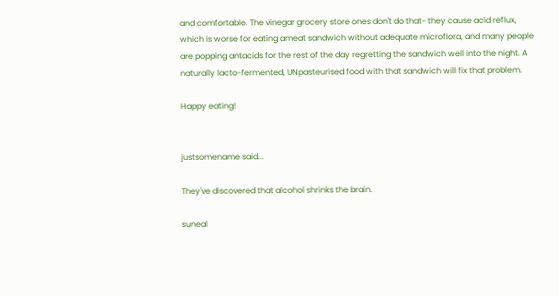and comfortable. The vinegar grocery store ones don't do that- they cause acid reflux, which is worse for eating ameat sandwich without adequate microflora, and many people are popping antacids for the rest of the day regretting the sandwich well into the night. A naturally lacto-fermented, UNpasteurised food with that sandwich will fix that problem.

Happy eating!


justsomename said...

They've discovered that alcohol shrinks the brain.

suneal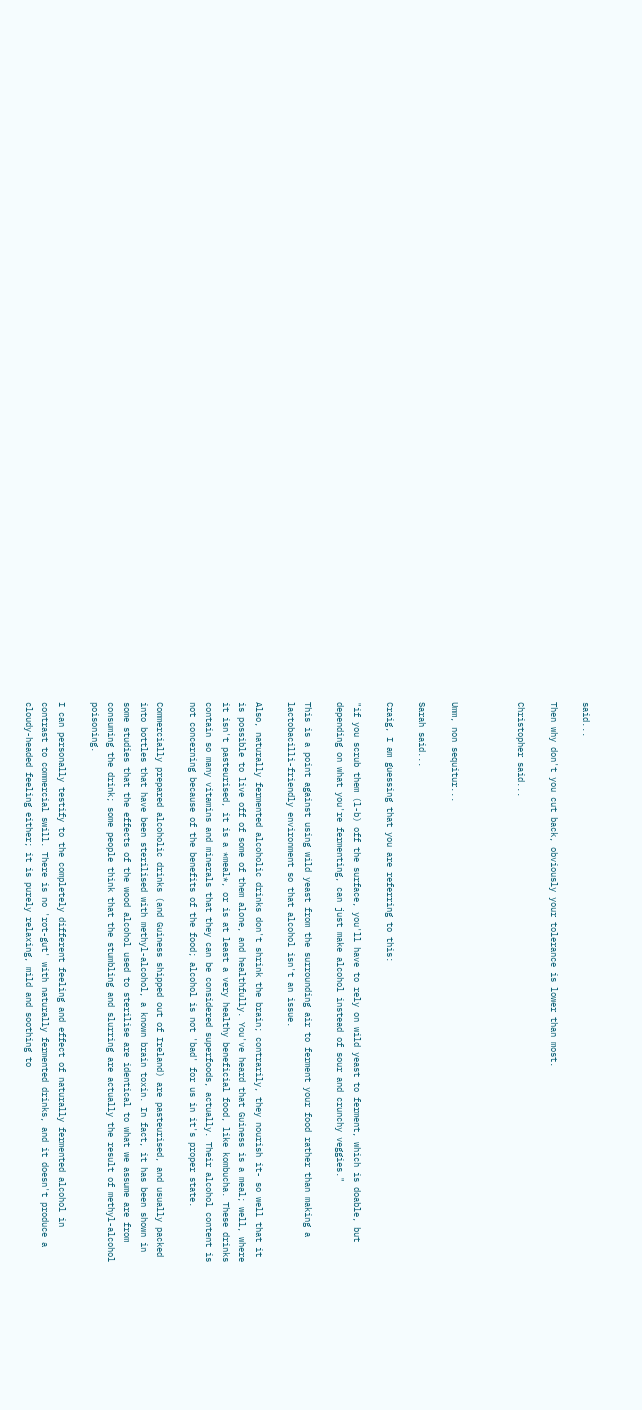said...

Then why don't you cut back, obviously your tolerance is lower than most.

Christopher said...



Umm, non sequitur...

Sarah said...

Craig, I am guessing that you are referring to this:

"if you scrub them (l-b) off the surface, you'll have to rely on wild yeast to ferment, which is doable, but depending on what you're fermenting, can just make alcohol instead of sour and crunchy veggies."

This is a point against using wild yeast from the surrounding air to ferment your food rather than making a lactobacilli-friendly environment so that alcohol isn't an issue.

Also, naturally fermented alcoholic drinks don't shrink the brain; contrarily, they nourish it- so well that it is possible to live off of some of them alone, and healthfully. You've heard that Guiness is a meal; well, where it isn't pasteurised, it is a *meal*, or is at least a very healthy beneficial food, like kombucha. These drinks contain so many vitamins and minerals that they can be considered superfoods, actually. Their alcohol content is not concerning because of the benefits of the food; alcohol is not 'bad' for us in it's proper state.

Commercially prepared alcoholic drinks (and Guiness shipped out of Ireland) are pasteurised, and usually packed into bottles that have been sterilised with methyl-alcohol, a known brain toxin. In fact, it has been shown in some studies that the effects of the wood alcohol used to sterilise are identical to what we assume are from consuming the drink; some people think that the stumbling and slurring are actually the result of methyl-alcohol poisoning.

I can personally testify to the completely different feeling and effect of naturally fermented alcohol in contrast to commercial swill. There is no 'rot-gut' with naturally fermented drinks, and it doesn't produce a cloudy-headed feeling either; it is purely relaxing, mild and soothing to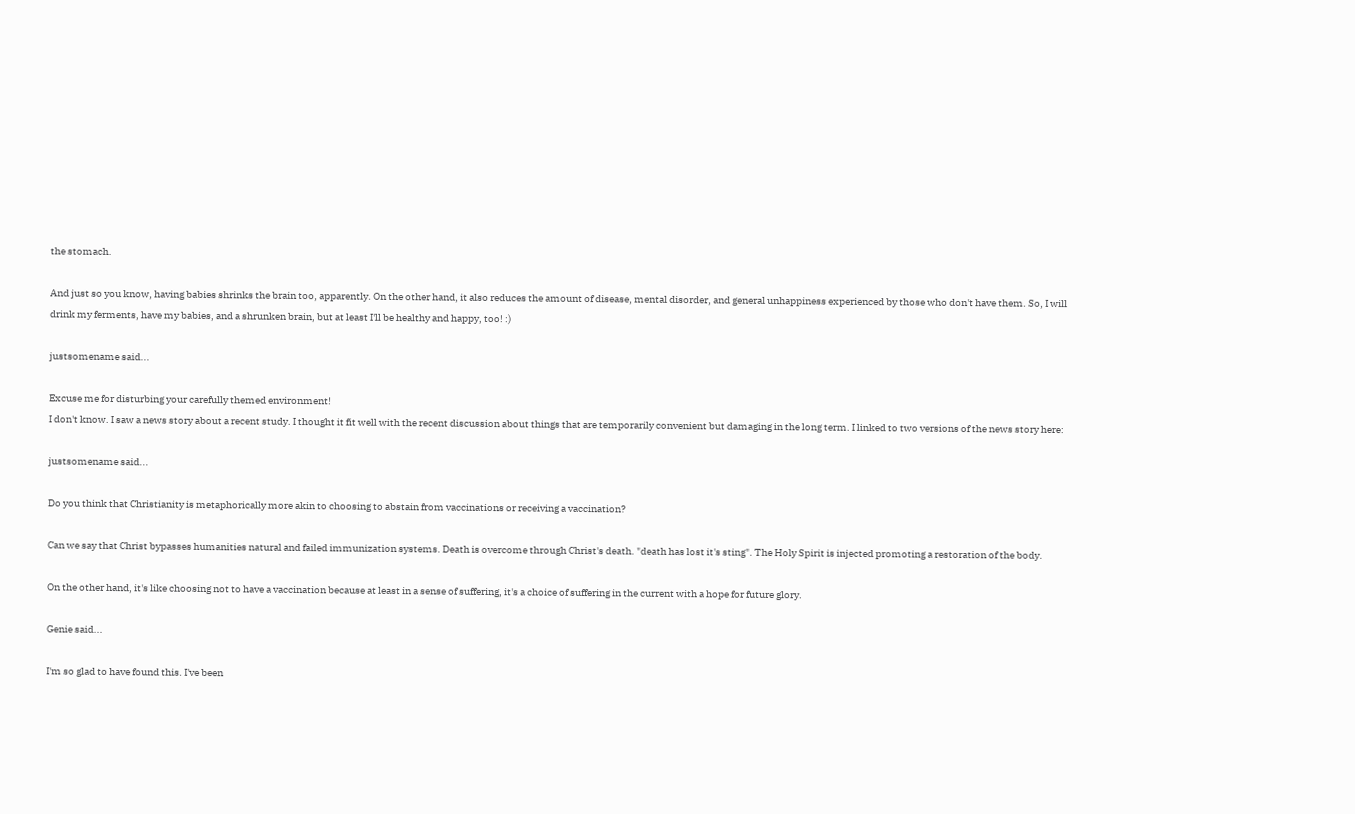the stomach.

And just so you know, having babies shrinks the brain too, apparently. On the other hand, it also reduces the amount of disease, mental disorder, and general unhappiness experienced by those who don't have them. So, I will drink my ferments, have my babies, and a shrunken brain, but at least I'll be healthy and happy, too! :)

justsomename said...

Excuse me for disturbing your carefully themed environment!
I don't know. I saw a news story about a recent study. I thought it fit well with the recent discussion about things that are temporarily convenient but damaging in the long term. I linked to two versions of the news story here:

justsomename said...

Do you think that Christianity is metaphorically more akin to choosing to abstain from vaccinations or receiving a vaccination?

Can we say that Christ bypasses humanities natural and failed immunization systems. Death is overcome through Christ's death. "death has lost it's sting". The Holy Spirit is injected promoting a restoration of the body.

On the other hand, it's like choosing not to have a vaccination because at least in a sense of suffering, it's a choice of suffering in the current with a hope for future glory.

Genie said...

I'm so glad to have found this. I've been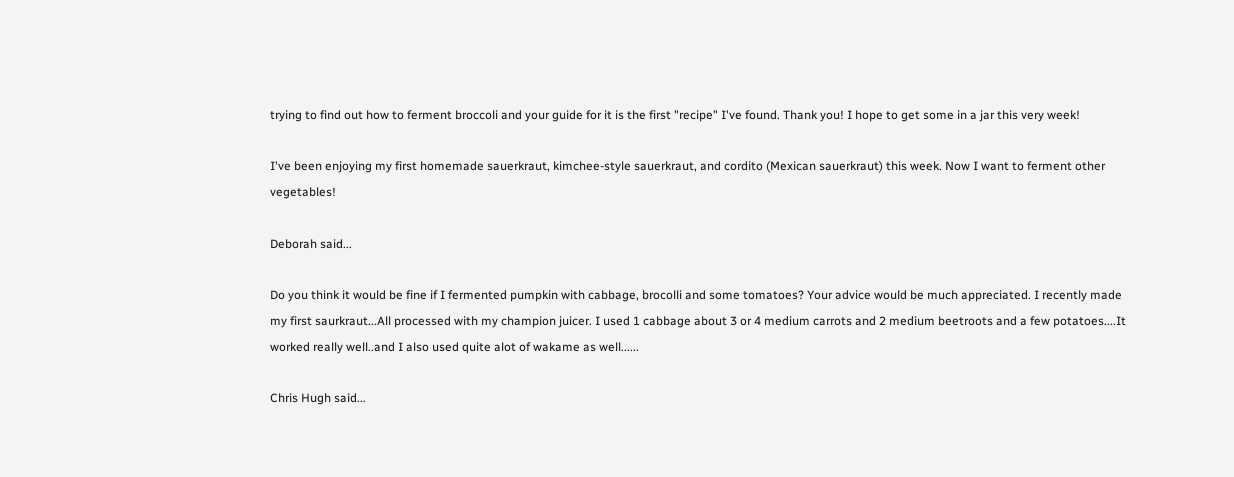trying to find out how to ferment broccoli and your guide for it is the first "recipe" I've found. Thank you! I hope to get some in a jar this very week!

I've been enjoying my first homemade sauerkraut, kimchee-style sauerkraut, and cordito (Mexican sauerkraut) this week. Now I want to ferment other vegetables!

Deborah said...

Do you think it would be fine if I fermented pumpkin with cabbage, brocolli and some tomatoes? Your advice would be much appreciated. I recently made my first saurkraut...All processed with my champion juicer. I used 1 cabbage about 3 or 4 medium carrots and 2 medium beetroots and a few potatoes....It worked really well..and I also used quite alot of wakame as well......

Chris Hugh said...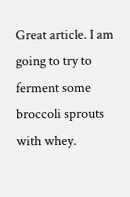Great article. I am going to try to ferment some broccoli sprouts with whey.